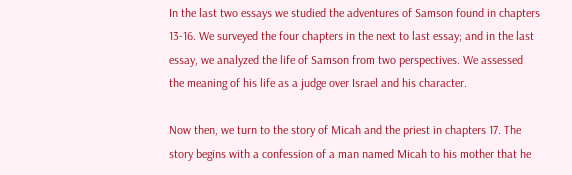In the last two essays we studied the adventures of Samson found in chapters 13-16. We surveyed the four chapters in the next to last essay; and in the last essay, we analyzed the life of Samson from two perspectives. We assessed the meaning of his life as a judge over Israel and his character.

Now then, we turn to the story of Micah and the priest in chapters 17. The story begins with a confession of a man named Micah to his mother that he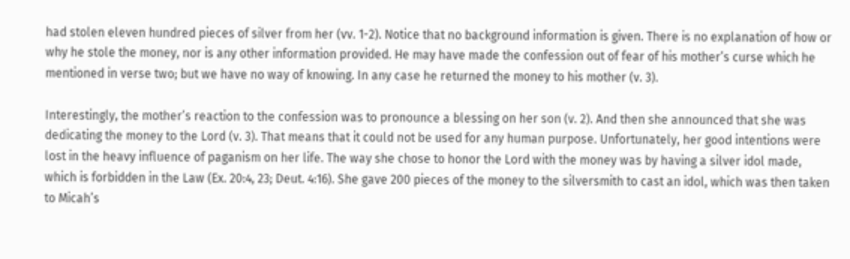had stolen eleven hundred pieces of silver from her (vv. 1-2). Notice that no background information is given. There is no explanation of how or why he stole the money, nor is any other information provided. He may have made the confession out of fear of his mother’s curse which he mentioned in verse two; but we have no way of knowing. In any case he returned the money to his mother (v. 3).

Interestingly, the mother’s reaction to the confession was to pronounce a blessing on her son (v. 2). And then she announced that she was dedicating the money to the Lord (v. 3). That means that it could not be used for any human purpose. Unfortunately, her good intentions were lost in the heavy influence of paganism on her life. The way she chose to honor the Lord with the money was by having a silver idol made, which is forbidden in the Law (Ex. 20:4, 23; Deut. 4:16). She gave 200 pieces of the money to the silversmith to cast an idol, which was then taken to Micah’s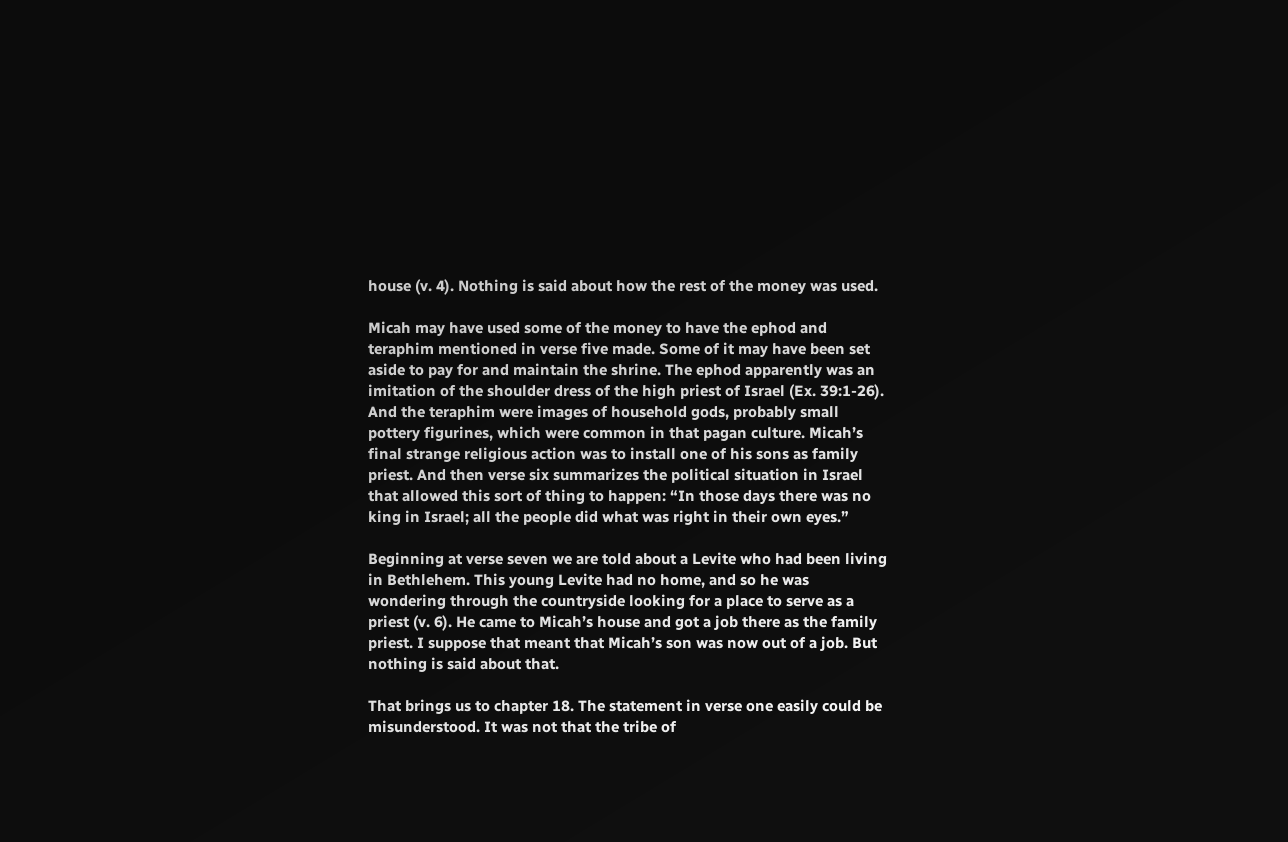house (v. 4). Nothing is said about how the rest of the money was used.

Micah may have used some of the money to have the ephod and teraphim mentioned in verse five made. Some of it may have been set aside to pay for and maintain the shrine. The ephod apparently was an imitation of the shoulder dress of the high priest of Israel (Ex. 39:1-26). And the teraphim were images of household gods, probably small pottery figurines, which were common in that pagan culture. Micah’s final strange religious action was to install one of his sons as family priest. And then verse six summarizes the political situation in Israel that allowed this sort of thing to happen: “In those days there was no king in Israel; all the people did what was right in their own eyes.”

Beginning at verse seven we are told about a Levite who had been living in Bethlehem. This young Levite had no home, and so he was wondering through the countryside looking for a place to serve as a priest (v. 6). He came to Micah’s house and got a job there as the family priest. I suppose that meant that Micah’s son was now out of a job. But nothing is said about that.

That brings us to chapter 18. The statement in verse one easily could be misunderstood. It was not that the tribe of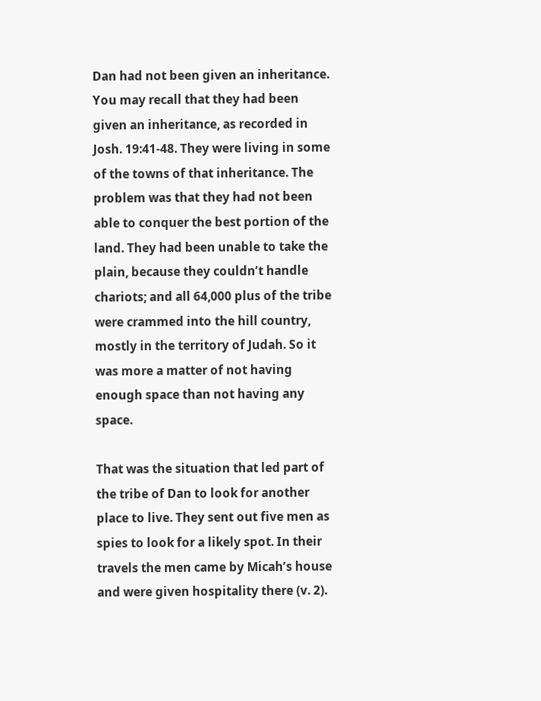Dan had not been given an inheritance. You may recall that they had been given an inheritance, as recorded in Josh. 19:41-48. They were living in some of the towns of that inheritance. The problem was that they had not been able to conquer the best portion of the land. They had been unable to take the plain, because they couldn’t handle chariots; and all 64,000 plus of the tribe were crammed into the hill country, mostly in the territory of Judah. So it was more a matter of not having enough space than not having any space.

That was the situation that led part of the tribe of Dan to look for another place to live. They sent out five men as spies to look for a likely spot. In their travels the men came by Micah’s house and were given hospitality there (v. 2).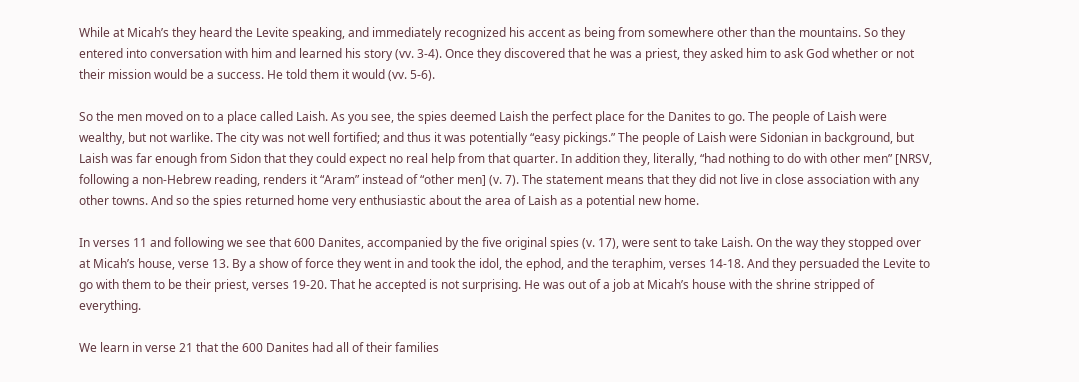While at Micah’s they heard the Levite speaking, and immediately recognized his accent as being from somewhere other than the mountains. So they entered into conversation with him and learned his story (vv. 3-4). Once they discovered that he was a priest, they asked him to ask God whether or not their mission would be a success. He told them it would (vv. 5-6).

So the men moved on to a place called Laish. As you see, the spies deemed Laish the perfect place for the Danites to go. The people of Laish were wealthy, but not warlike. The city was not well fortified; and thus it was potentially “easy pickings.” The people of Laish were Sidonian in background, but Laish was far enough from Sidon that they could expect no real help from that quarter. In addition they, literally, “had nothing to do with other men” [NRSV, following a non-Hebrew reading, renders it “Aram” instead of “other men] (v. 7). The statement means that they did not live in close association with any other towns. And so the spies returned home very enthusiastic about the area of Laish as a potential new home.

In verses 11 and following we see that 600 Danites, accompanied by the five original spies (v. 17), were sent to take Laish. On the way they stopped over at Micah’s house, verse 13. By a show of force they went in and took the idol, the ephod, and the teraphim, verses 14-18. And they persuaded the Levite to go with them to be their priest, verses 19-20. That he accepted is not surprising. He was out of a job at Micah’s house with the shrine stripped of everything.

We learn in verse 21 that the 600 Danites had all of their families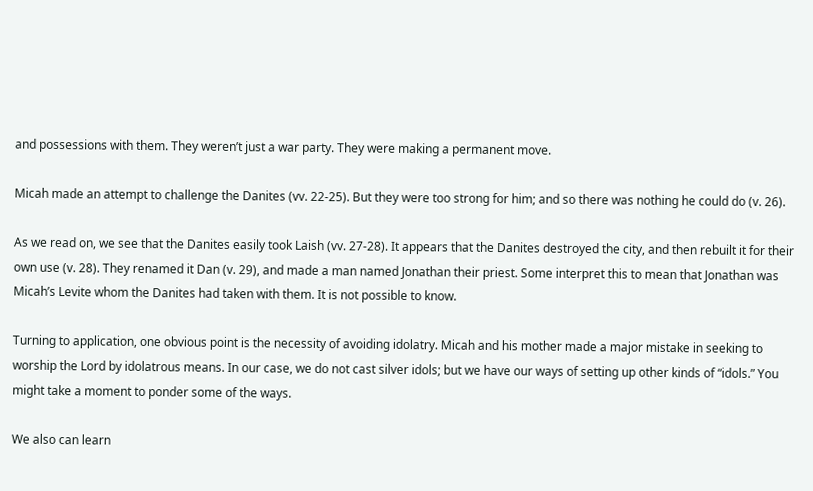and possessions with them. They weren’t just a war party. They were making a permanent move.

Micah made an attempt to challenge the Danites (vv. 22-25). But they were too strong for him; and so there was nothing he could do (v. 26).

As we read on, we see that the Danites easily took Laish (vv. 27-28). It appears that the Danites destroyed the city, and then rebuilt it for their own use (v. 28). They renamed it Dan (v. 29), and made a man named Jonathan their priest. Some interpret this to mean that Jonathan was Micah’s Levite whom the Danites had taken with them. It is not possible to know.

Turning to application, one obvious point is the necessity of avoiding idolatry. Micah and his mother made a major mistake in seeking to worship the Lord by idolatrous means. In our case, we do not cast silver idols; but we have our ways of setting up other kinds of “idols.” You might take a moment to ponder some of the ways.

We also can learn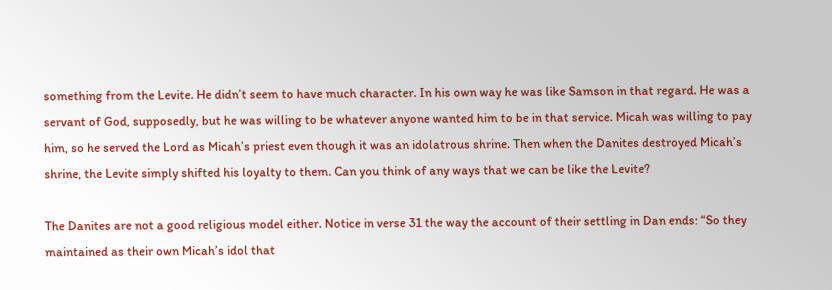something from the Levite. He didn’t seem to have much character. In his own way he was like Samson in that regard. He was a servant of God, supposedly, but he was willing to be whatever anyone wanted him to be in that service. Micah was willing to pay him, so he served the Lord as Micah’s priest even though it was an idolatrous shrine. Then when the Danites destroyed Micah’s shrine, the Levite simply shifted his loyalty to them. Can you think of any ways that we can be like the Levite?

The Danites are not a good religious model either. Notice in verse 31 the way the account of their settling in Dan ends: “So they maintained as their own Micah’s idol that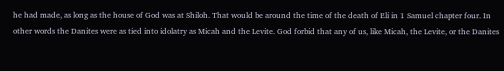he had made, as long as the house of God was at Shiloh. That would be around the time of the death of Eli in 1 Samuel chapter four. In other words the Danites were as tied into idolatry as Micah and the Levite. God forbid that any of us, like Micah, the Levite, or the Danites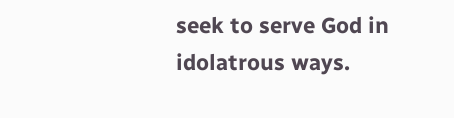seek to serve God in idolatrous ways.